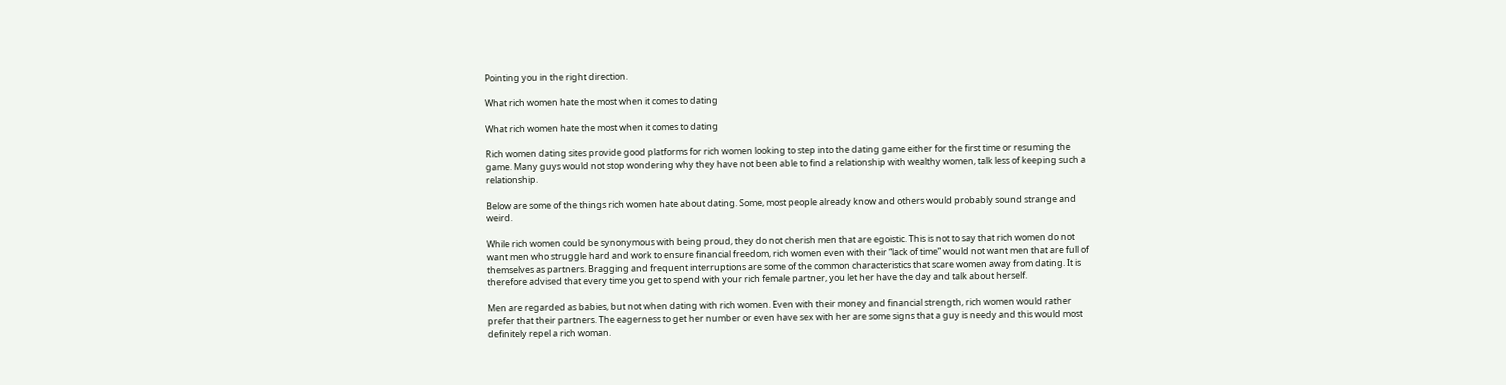Pointing you in the right direction.

What rich women hate the most when it comes to dating

What rich women hate the most when it comes to dating

Rich women dating sites provide good platforms for rich women looking to step into the dating game either for the first time or resuming the game. Many guys would not stop wondering why they have not been able to find a relationship with wealthy women, talk less of keeping such a relationship.

Below are some of the things rich women hate about dating. Some, most people already know and others would probably sound strange and weird.

While rich women could be synonymous with being proud, they do not cherish men that are egoistic. This is not to say that rich women do not want men who struggle hard and work to ensure financial freedom, rich women even with their “lack of time” would not want men that are full of themselves as partners. Bragging and frequent interruptions are some of the common characteristics that scare women away from dating. It is therefore advised that every time you get to spend with your rich female partner, you let her have the day and talk about herself.

Men are regarded as babies, but not when dating with rich women. Even with their money and financial strength, rich women would rather prefer that their partners. The eagerness to get her number or even have sex with her are some signs that a guy is needy and this would most definitely repel a rich woman.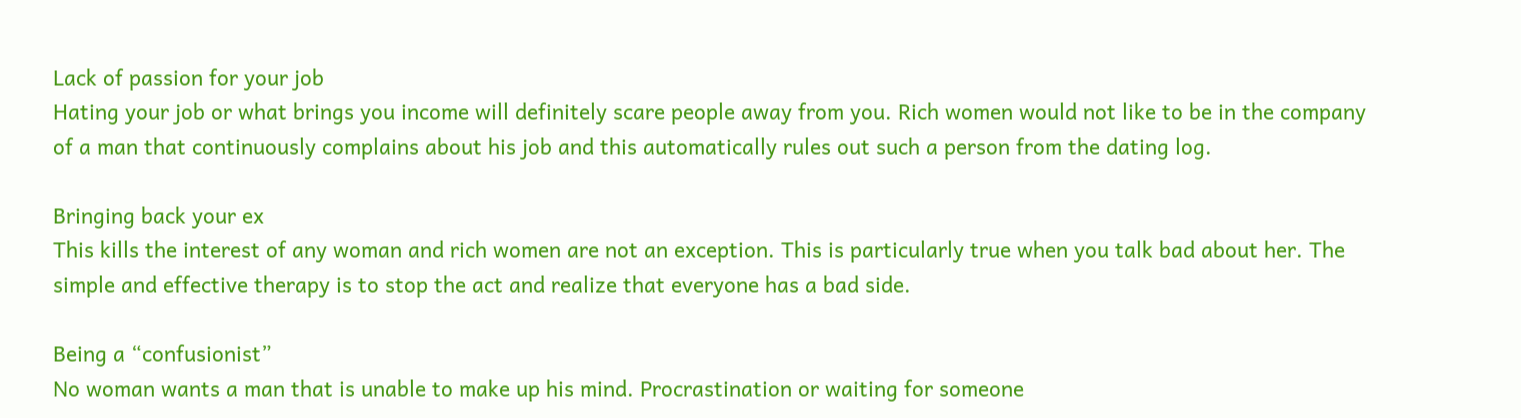Lack of passion for your job
Hating your job or what brings you income will definitely scare people away from you. Rich women would not like to be in the company of a man that continuously complains about his job and this automatically rules out such a person from the dating log.

Bringing back your ex
This kills the interest of any woman and rich women are not an exception. This is particularly true when you talk bad about her. The simple and effective therapy is to stop the act and realize that everyone has a bad side.

Being a “confusionist”
No woman wants a man that is unable to make up his mind. Procrastination or waiting for someone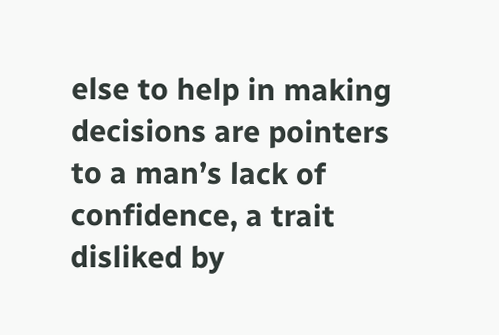else to help in making decisions are pointers to a man’s lack of confidence, a trait disliked by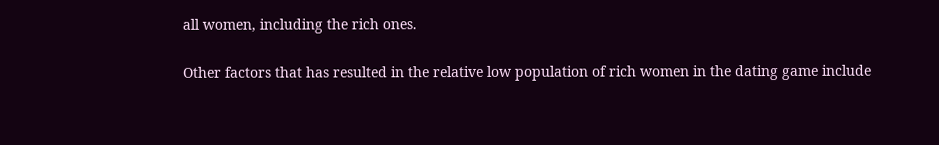all women, including the rich ones.

Other factors that has resulted in the relative low population of rich women in the dating game include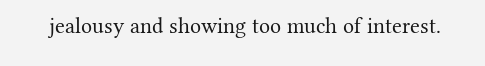jealousy and showing too much of interest.